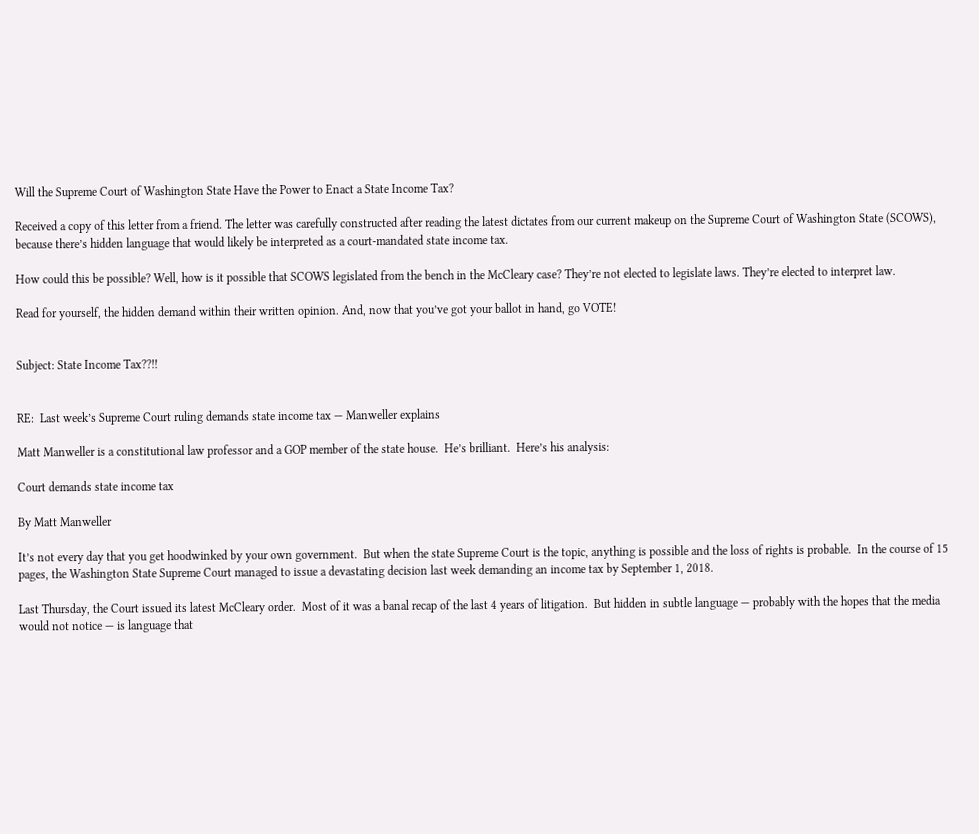Will the Supreme Court of Washington State Have the Power to Enact a State Income Tax?

Received a copy of this letter from a friend. The letter was carefully constructed after reading the latest dictates from our current makeup on the Supreme Court of Washington State (SCOWS), because there’s hidden language that would likely be interpreted as a court-mandated state income tax.

How could this be possible? Well, how is it possible that SCOWS legislated from the bench in the McCleary case? They’re not elected to legislate laws. They’re elected to interpret law.

Read for yourself, the hidden demand within their written opinion. And, now that you’ve got your ballot in hand, go VOTE!


Subject: State Income Tax??!!


RE:  Last week’s Supreme Court ruling demands state income tax — Manweller explains

Matt Manweller is a constitutional law professor and a GOP member of the state house.  He’s brilliant.  Here’s his analysis:

Court demands state income tax

By Matt Manweller

It’s not every day that you get hoodwinked by your own government.  But when the state Supreme Court is the topic, anything is possible and the loss of rights is probable.  In the course of 15 pages, the Washington State Supreme Court managed to issue a devastating decision last week demanding an income tax by September 1, 2018.

Last Thursday, the Court issued its latest McCleary order.  Most of it was a banal recap of the last 4 years of litigation.  But hidden in subtle language — probably with the hopes that the media would not notice — is language that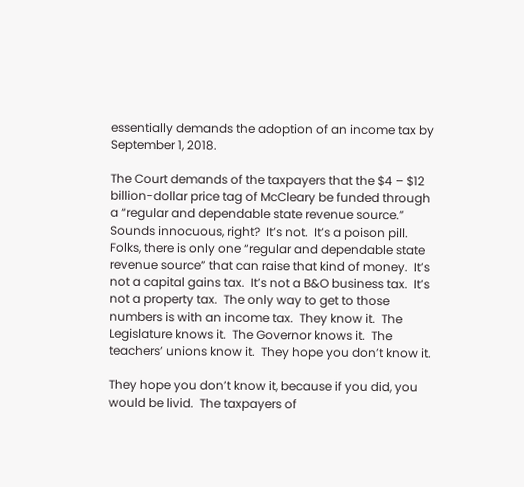essentially demands the adoption of an income tax by September 1, 2018.

The Court demands of the taxpayers that the $4 – $12 billion-dollar price tag of McCleary be funded through a “regular and dependable state revenue source.”  Sounds innocuous, right?  It’s not.  It’s a poison pill.  Folks, there is only one “regular and dependable state revenue source” that can raise that kind of money.  It’s not a capital gains tax.  It’s not a B&O business tax.  It’s not a property tax.  The only way to get to those numbers is with an income tax.  They know it.  The Legislature knows it.  The Governor knows it.  The teachers’ unions know it.  They hope you don’t know it.

They hope you don’t know it, because if you did, you would be livid.  The taxpayers of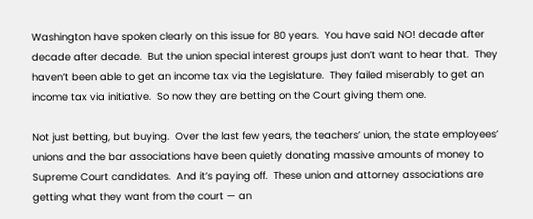Washington have spoken clearly on this issue for 80 years.  You have said NO! decade after decade after decade.  But the union special interest groups just don’t want to hear that.  They haven’t been able to get an income tax via the Legislature.  They failed miserably to get an income tax via initiative.  So now they are betting on the Court giving them one.

Not just betting, but buying.  Over the last few years, the teachers’ union, the state employees’ unions and the bar associations have been quietly donating massive amounts of money to Supreme Court candidates.  And it’s paying off.  These union and attorney associations are getting what they want from the court — an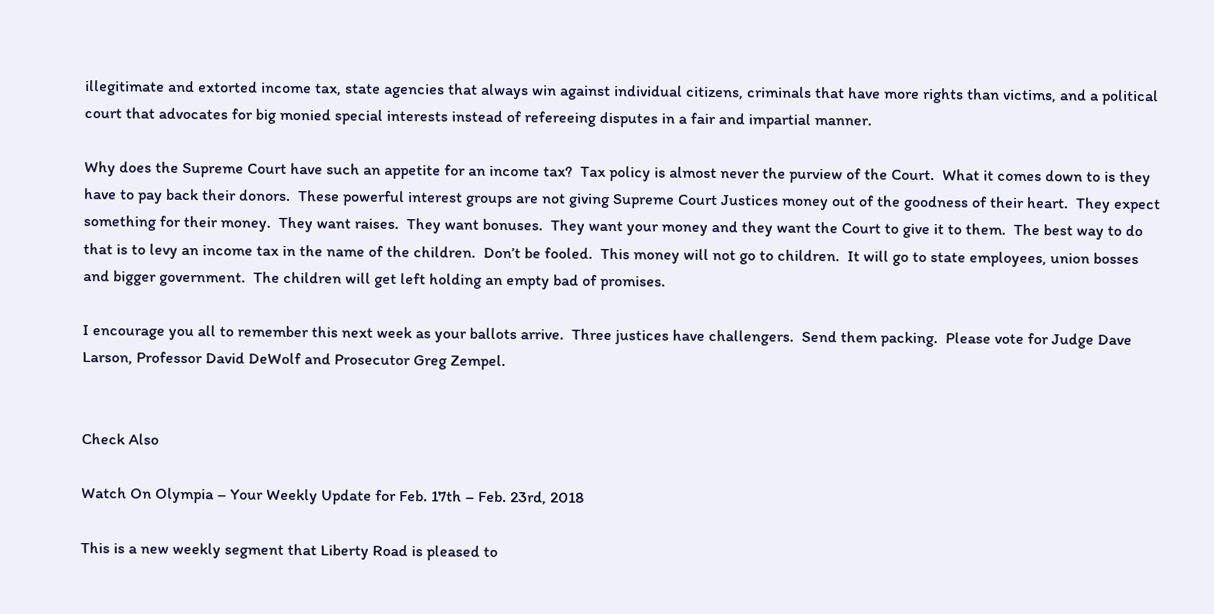illegitimate and extorted income tax, state agencies that always win against individual citizens, criminals that have more rights than victims, and a political court that advocates for big monied special interests instead of refereeing disputes in a fair and impartial manner.

Why does the Supreme Court have such an appetite for an income tax?  Tax policy is almost never the purview of the Court.  What it comes down to is they have to pay back their donors.  These powerful interest groups are not giving Supreme Court Justices money out of the goodness of their heart.  They expect something for their money.  They want raises.  They want bonuses.  They want your money and they want the Court to give it to them.  The best way to do that is to levy an income tax in the name of the children.  Don’t be fooled.  This money will not go to children.  It will go to state employees, union bosses and bigger government.  The children will get left holding an empty bad of promises.

I encourage you all to remember this next week as your ballots arrive.  Three justices have challengers.  Send them packing.  Please vote for Judge Dave Larson, Professor David DeWolf and Prosecutor Greg Zempel.


Check Also

Watch On Olympia – Your Weekly Update for Feb. 17th – Feb. 23rd, 2018

This is a new weekly segment that Liberty Road is pleased to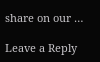share on our …

Leave a Reply